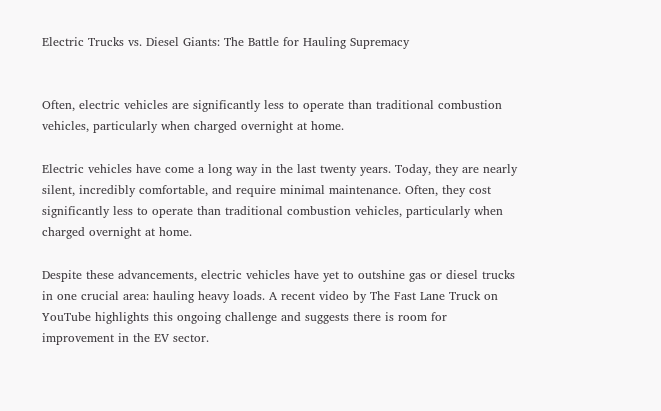Electric Trucks vs. Diesel Giants: The Battle for Hauling Supremacy


Often, electric vehicles are significantly less to operate than traditional combustion vehicles, particularly when charged overnight at home.

Electric vehicles have come a long way in the last twenty years. Today, they are nearly silent, incredibly comfortable, and require minimal maintenance. Often, they cost significantly less to operate than traditional combustion vehicles, particularly when charged overnight at home.

Despite these advancements, electric vehicles have yet to outshine gas or diesel trucks in one crucial area: hauling heavy loads. A recent video by The Fast Lane Truck on YouTube highlights this ongoing challenge and suggests there is room for improvement in the EV sector.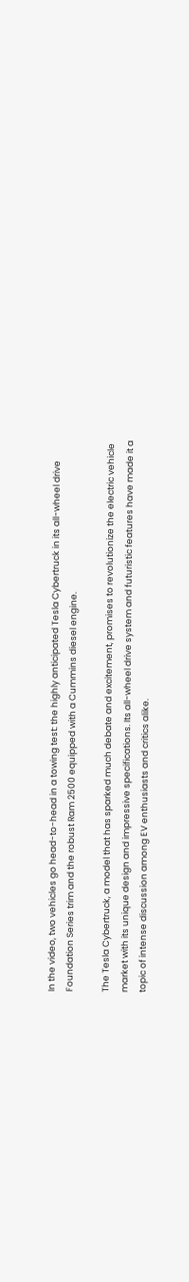In the video, two vehicles go head-to-head in a towing test: the highly anticipated Tesla Cybertruck in its all-wheel drive Foundation Series trim and the robust Ram 2500 equipped with a Cummins diesel engine.

The Tesla Cybertruck, a model that has sparked much debate and excitement, promises to revolutionize the electric vehicle market with its unique design and impressive specifications. Its all-wheel drive system and futuristic features have made it a topic of intense discussion among EV enthusiasts and critics alike.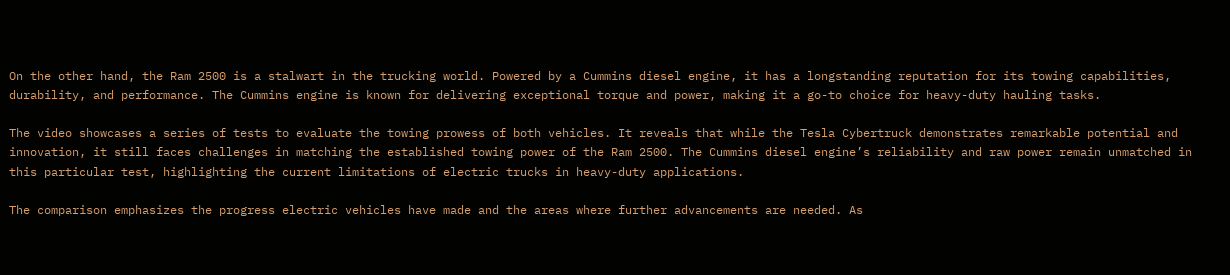On the other hand, the Ram 2500 is a stalwart in the trucking world. Powered by a Cummins diesel engine, it has a longstanding reputation for its towing capabilities, durability, and performance. The Cummins engine is known for delivering exceptional torque and power, making it a go-to choice for heavy-duty hauling tasks.

The video showcases a series of tests to evaluate the towing prowess of both vehicles. It reveals that while the Tesla Cybertruck demonstrates remarkable potential and innovation, it still faces challenges in matching the established towing power of the Ram 2500. The Cummins diesel engine’s reliability and raw power remain unmatched in this particular test, highlighting the current limitations of electric trucks in heavy-duty applications.

The comparison emphasizes the progress electric vehicles have made and the areas where further advancements are needed. As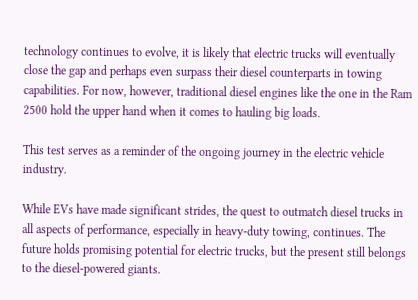technology continues to evolve, it is likely that electric trucks will eventually close the gap and perhaps even surpass their diesel counterparts in towing capabilities. For now, however, traditional diesel engines like the one in the Ram 2500 hold the upper hand when it comes to hauling big loads.

This test serves as a reminder of the ongoing journey in the electric vehicle industry.

While EVs have made significant strides, the quest to outmatch diesel trucks in all aspects of performance, especially in heavy-duty towing, continues. The future holds promising potential for electric trucks, but the present still belongs to the diesel-powered giants.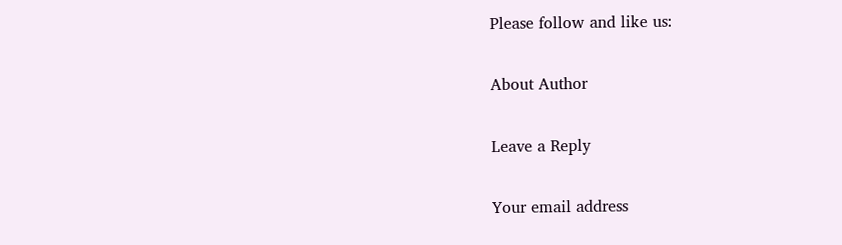Please follow and like us:

About Author

Leave a Reply

Your email address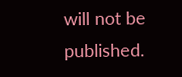will not be published.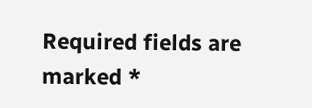Required fields are marked *